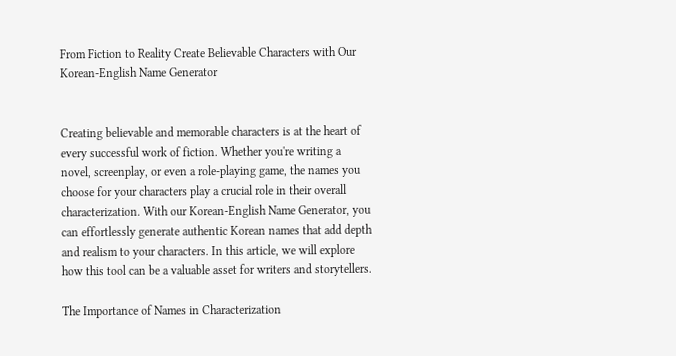From Fiction to Reality Create Believable Characters with Our Korean-English Name Generator


Creating believable and memorable characters is at the heart of every successful work of fiction. Whether you're writing a novel, screenplay, or even a role-playing game, the names you choose for your characters play a crucial role in their overall characterization. With our Korean-English Name Generator, you can effortlessly generate authentic Korean names that add depth and realism to your characters. In this article, we will explore how this tool can be a valuable asset for writers and storytellers.

The Importance of Names in Characterization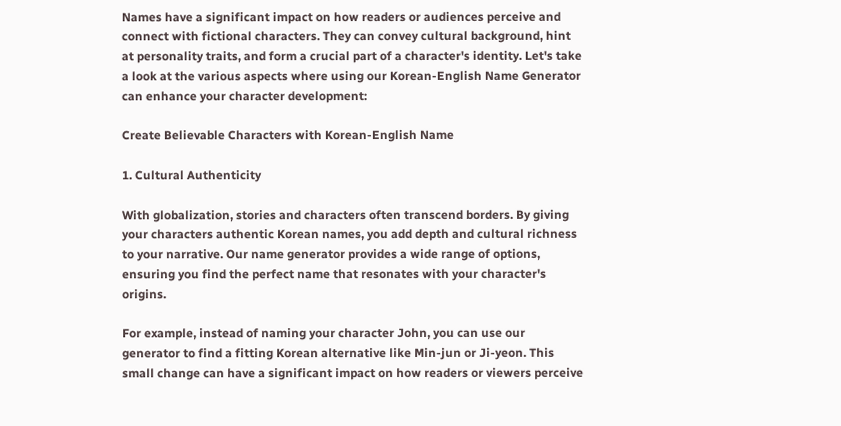Names have a significant impact on how readers or audiences perceive and connect with fictional characters. They can convey cultural background, hint at personality traits, and form a crucial part of a character's identity. Let's take a look at the various aspects where using our Korean-English Name Generator can enhance your character development:

Create Believable Characters with Korean-English Name

1. Cultural Authenticity

With globalization, stories and characters often transcend borders. By giving your characters authentic Korean names, you add depth and cultural richness to your narrative. Our name generator provides a wide range of options, ensuring you find the perfect name that resonates with your character's origins.

For example, instead of naming your character John, you can use our generator to find a fitting Korean alternative like Min-jun or Ji-yeon. This small change can have a significant impact on how readers or viewers perceive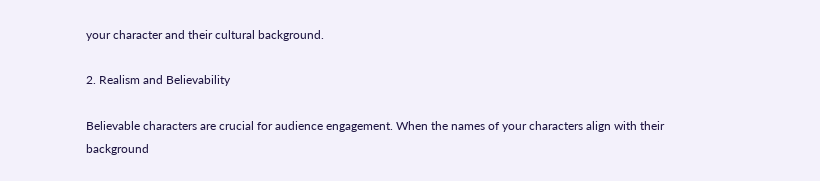your character and their cultural background.

2. Realism and Believability

Believable characters are crucial for audience engagement. When the names of your characters align with their background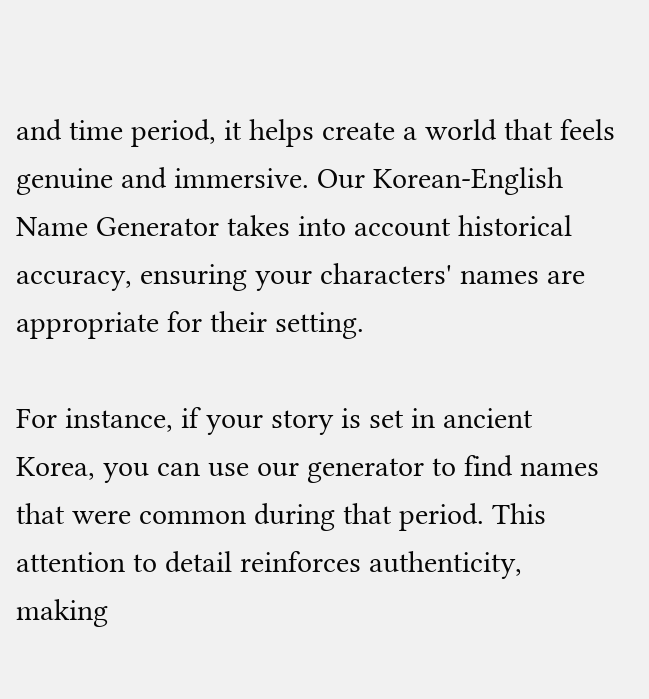and time period, it helps create a world that feels genuine and immersive. Our Korean-English Name Generator takes into account historical accuracy, ensuring your characters' names are appropriate for their setting.

For instance, if your story is set in ancient Korea, you can use our generator to find names that were common during that period. This attention to detail reinforces authenticity, making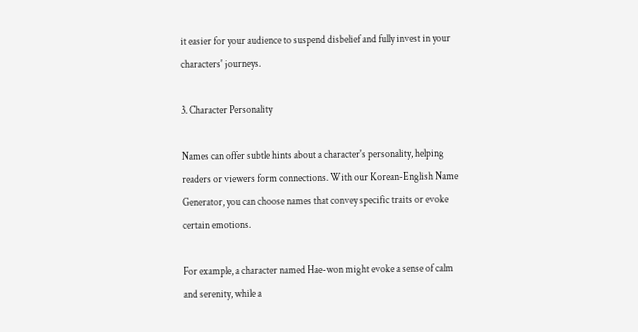it easier for your audience to suspend disbelief and fully invest in your characters' journeys.

3. Character Personality

Names can offer subtle hints about a character's personality, helping readers or viewers form connections. With our Korean-English Name Generator, you can choose names that convey specific traits or evoke certain emotions.

For example, a character named Hae-won might evoke a sense of calm and serenity, while a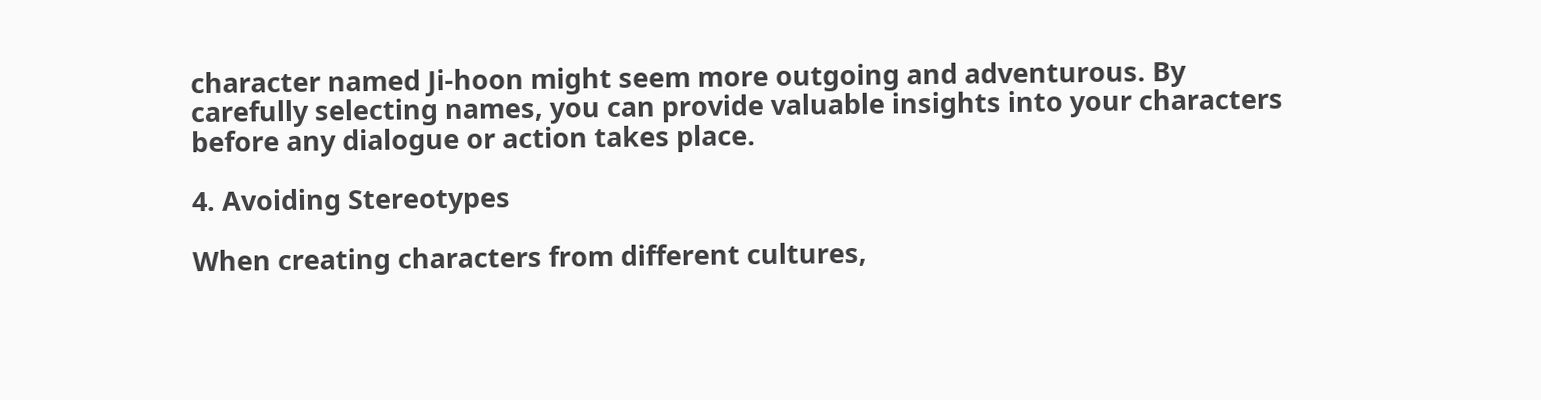character named Ji-hoon might seem more outgoing and adventurous. By carefully selecting names, you can provide valuable insights into your characters before any dialogue or action takes place.

4. Avoiding Stereotypes

When creating characters from different cultures,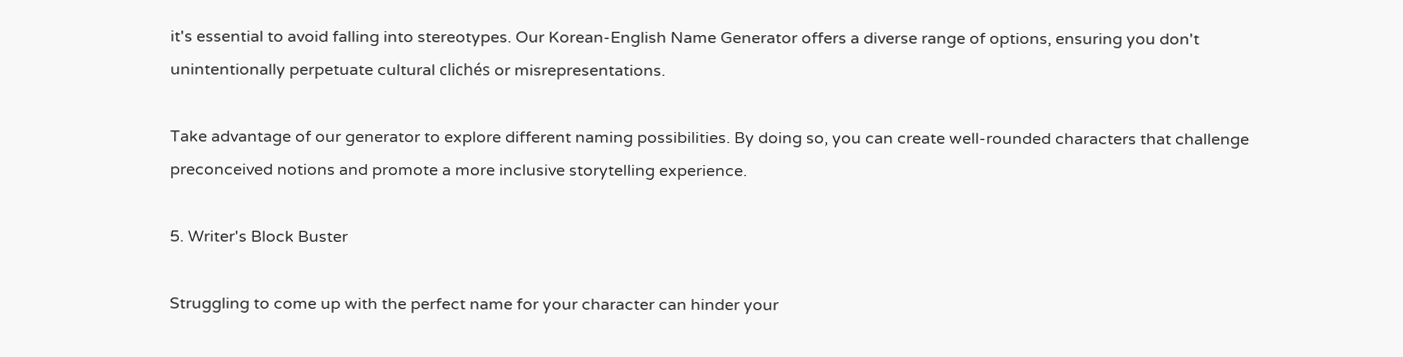it's essential to avoid falling into stereotypes. Our Korean-English Name Generator offers a diverse range of options, ensuring you don't unintentionally perpetuate cultural clichés or misrepresentations.

Take advantage of our generator to explore different naming possibilities. By doing so, you can create well-rounded characters that challenge preconceived notions and promote a more inclusive storytelling experience.

5. Writer's Block Buster

Struggling to come up with the perfect name for your character can hinder your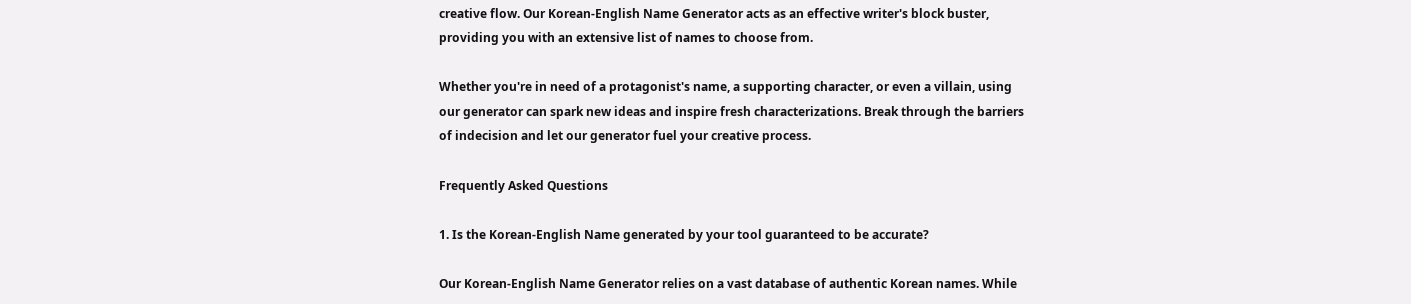creative flow. Our Korean-English Name Generator acts as an effective writer's block buster, providing you with an extensive list of names to choose from.

Whether you're in need of a protagonist's name, a supporting character, or even a villain, using our generator can spark new ideas and inspire fresh characterizations. Break through the barriers of indecision and let our generator fuel your creative process.

Frequently Asked Questions

1. Is the Korean-English Name generated by your tool guaranteed to be accurate?

Our Korean-English Name Generator relies on a vast database of authentic Korean names. While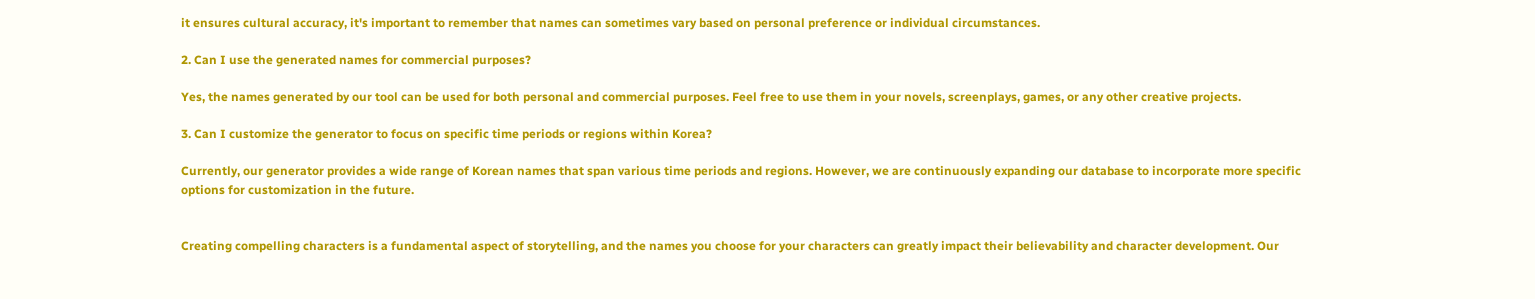it ensures cultural accuracy, it's important to remember that names can sometimes vary based on personal preference or individual circumstances.

2. Can I use the generated names for commercial purposes?

Yes, the names generated by our tool can be used for both personal and commercial purposes. Feel free to use them in your novels, screenplays, games, or any other creative projects.

3. Can I customize the generator to focus on specific time periods or regions within Korea?

Currently, our generator provides a wide range of Korean names that span various time periods and regions. However, we are continuously expanding our database to incorporate more specific options for customization in the future.


Creating compelling characters is a fundamental aspect of storytelling, and the names you choose for your characters can greatly impact their believability and character development. Our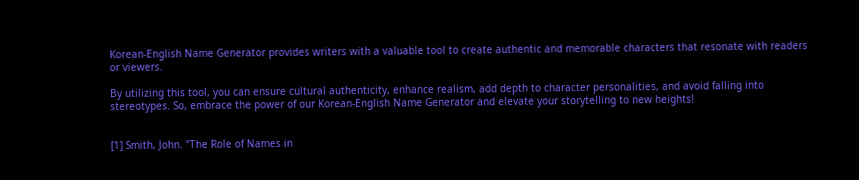Korean-English Name Generator provides writers with a valuable tool to create authentic and memorable characters that resonate with readers or viewers.

By utilizing this tool, you can ensure cultural authenticity, enhance realism, add depth to character personalities, and avoid falling into stereotypes. So, embrace the power of our Korean-English Name Generator and elevate your storytelling to new heights!


[1] Smith, John. "The Role of Names in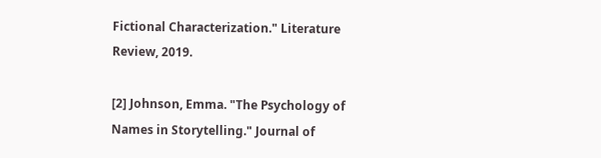Fictional Characterization." Literature Review, 2019.

[2] Johnson, Emma. "The Psychology of Names in Storytelling." Journal of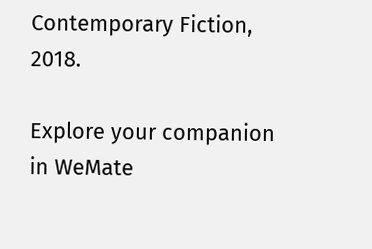Contemporary Fiction, 2018.

Explore your companion in WeMate